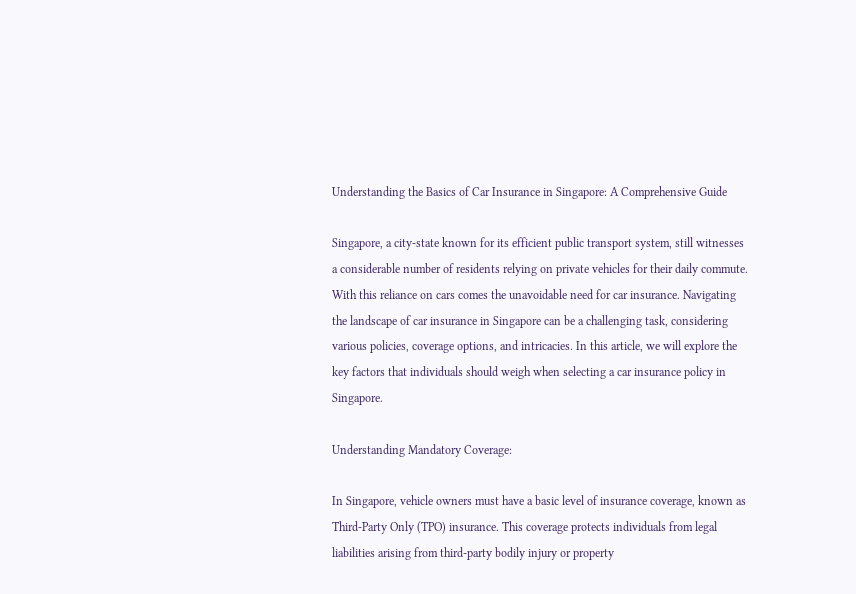Understanding the Basics of Car Insurance in Singapore: A Comprehensive Guide

Singapore, a city-state known for its efficient public transport system, still witnesses a considerable number of residents relying on private vehicles for their daily commute. With this reliance on cars comes the unavoidable need for car insurance. Navigating the landscape of car insurance in Singapore can be a challenging task, considering various policies, coverage options, and intricacies. In this article, we will explore the key factors that individuals should weigh when selecting a car insurance policy in Singapore.

Understanding Mandatory Coverage:

In Singapore, vehicle owners must have a basic level of insurance coverage, known as Third-Party Only (TPO) insurance. This coverage protects individuals from legal liabilities arising from third-party bodily injury or property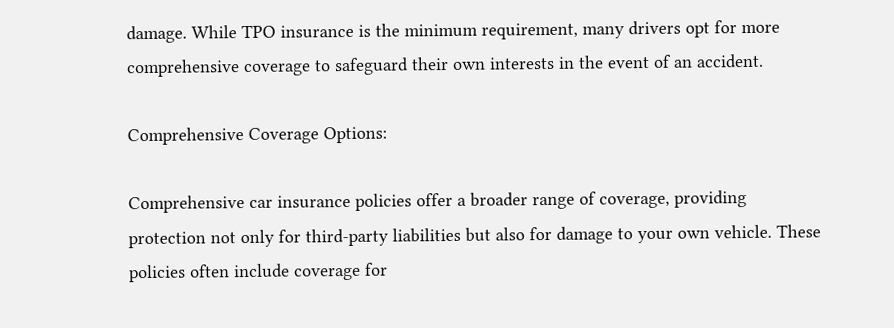damage. While TPO insurance is the minimum requirement, many drivers opt for more comprehensive coverage to safeguard their own interests in the event of an accident.

Comprehensive Coverage Options:

Comprehensive car insurance policies offer a broader range of coverage, providing protection not only for third-party liabilities but also for damage to your own vehicle. These policies often include coverage for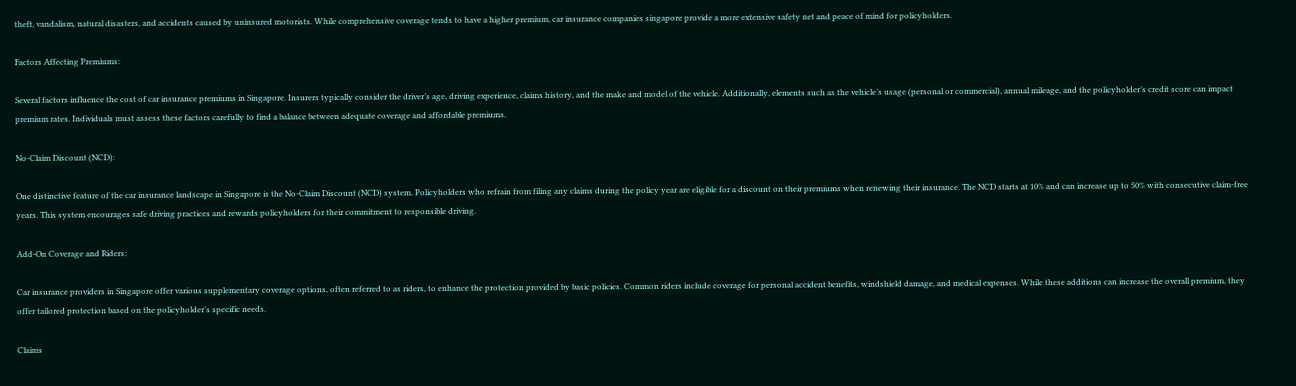theft, vandalism, natural disasters, and accidents caused by uninsured motorists. While comprehensive coverage tends to have a higher premium, car insurance companies singapore provide a more extensive safety net and peace of mind for policyholders.

Factors Affecting Premiums:

Several factors influence the cost of car insurance premiums in Singapore. Insurers typically consider the driver’s age, driving experience, claims history, and the make and model of the vehicle. Additionally, elements such as the vehicle’s usage (personal or commercial), annual mileage, and the policyholder’s credit score can impact premium rates. Individuals must assess these factors carefully to find a balance between adequate coverage and affordable premiums.

No-Claim Discount (NCD):

One distinctive feature of the car insurance landscape in Singapore is the No-Claim Discount (NCD) system. Policyholders who refrain from filing any claims during the policy year are eligible for a discount on their premiums when renewing their insurance. The NCD starts at 10% and can increase up to 50% with consecutive claim-free years. This system encourages safe driving practices and rewards policyholders for their commitment to responsible driving.

Add-On Coverage and Riders:

Car insurance providers in Singapore offer various supplementary coverage options, often referred to as riders, to enhance the protection provided by basic policies. Common riders include coverage for personal accident benefits, windshield damage, and medical expenses. While these additions can increase the overall premium, they offer tailored protection based on the policyholder’s specific needs.

Claims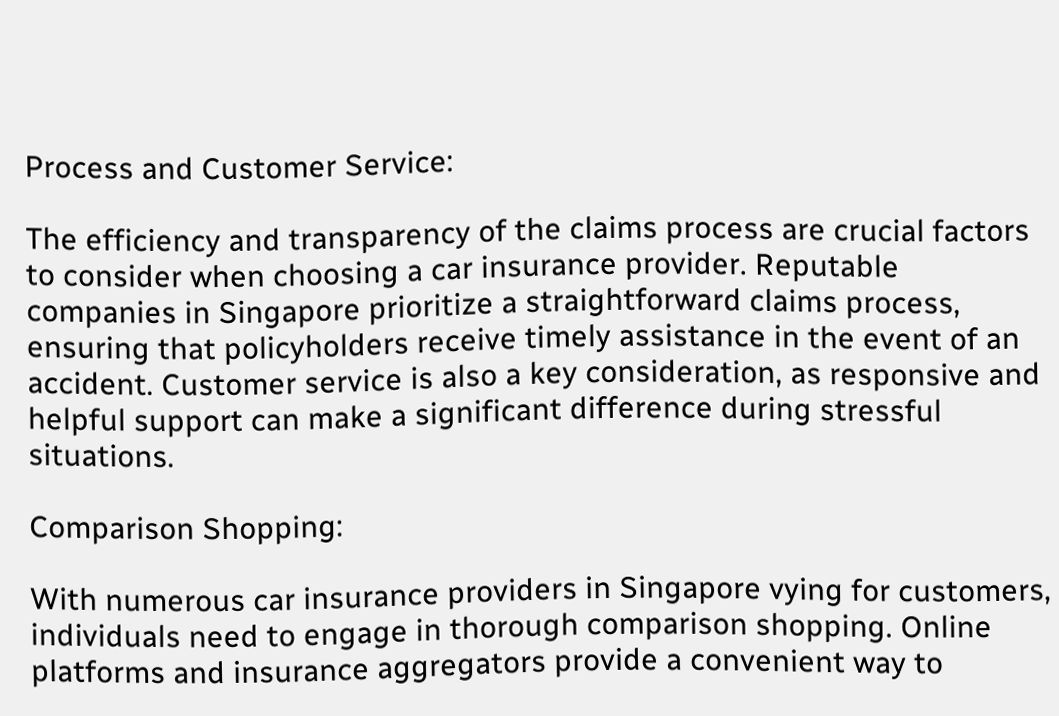Process and Customer Service:

The efficiency and transparency of the claims process are crucial factors to consider when choosing a car insurance provider. Reputable companies in Singapore prioritize a straightforward claims process, ensuring that policyholders receive timely assistance in the event of an accident. Customer service is also a key consideration, as responsive and helpful support can make a significant difference during stressful situations.

Comparison Shopping:

With numerous car insurance providers in Singapore vying for customers, individuals need to engage in thorough comparison shopping. Online platforms and insurance aggregators provide a convenient way to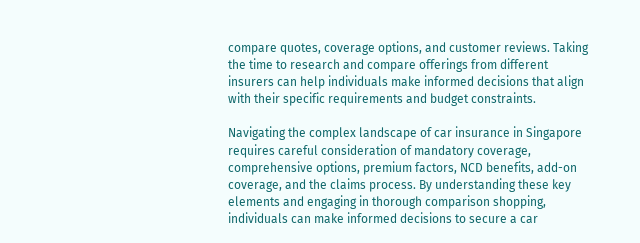compare quotes, coverage options, and customer reviews. Taking the time to research and compare offerings from different insurers can help individuals make informed decisions that align with their specific requirements and budget constraints.

Navigating the complex landscape of car insurance in Singapore requires careful consideration of mandatory coverage, comprehensive options, premium factors, NCD benefits, add-on coverage, and the claims process. By understanding these key elements and engaging in thorough comparison shopping, individuals can make informed decisions to secure a car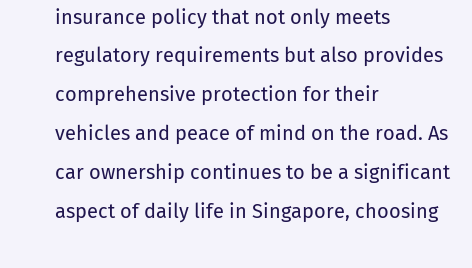insurance policy that not only meets regulatory requirements but also provides comprehensive protection for their vehicles and peace of mind on the road. As car ownership continues to be a significant aspect of daily life in Singapore, choosing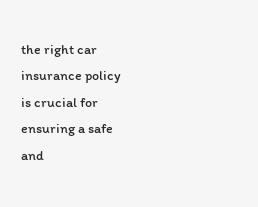the right car insurance policy is crucial for ensuring a safe and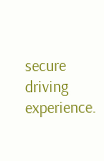secure driving experience.